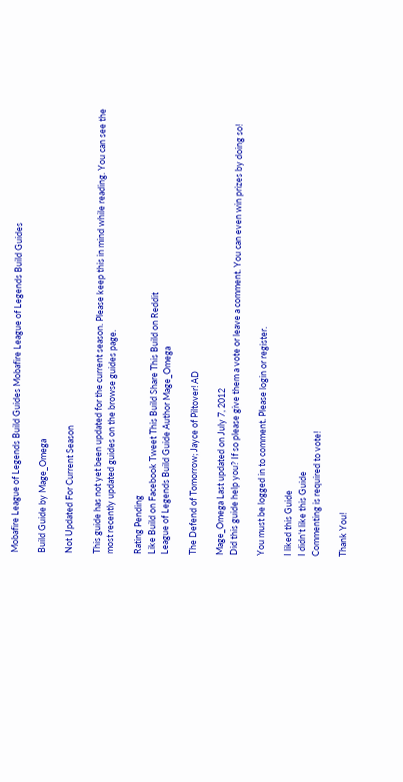Mobafire League of Legends Build Guides Mobafire League of Legends Build Guides

Build Guide by Mage_Omega

Not Updated For Current Season

This guide has not yet been updated for the current season. Please keep this in mind while reading. You can see the most recently updated guides on the browse guides page.

Rating Pending
Like Build on Facebook Tweet This Build Share This Build on Reddit
League of Legends Build Guide Author Mage_Omega

The Defend of Tomorrow; Jayce of Piltover! AD

Mage_Omega Last updated on July 7, 2012
Did this guide help you? If so please give them a vote or leave a comment. You can even win prizes by doing so!

You must be logged in to comment. Please login or register.

I liked this Guide
I didn't like this Guide
Commenting is required to vote!

Thank You!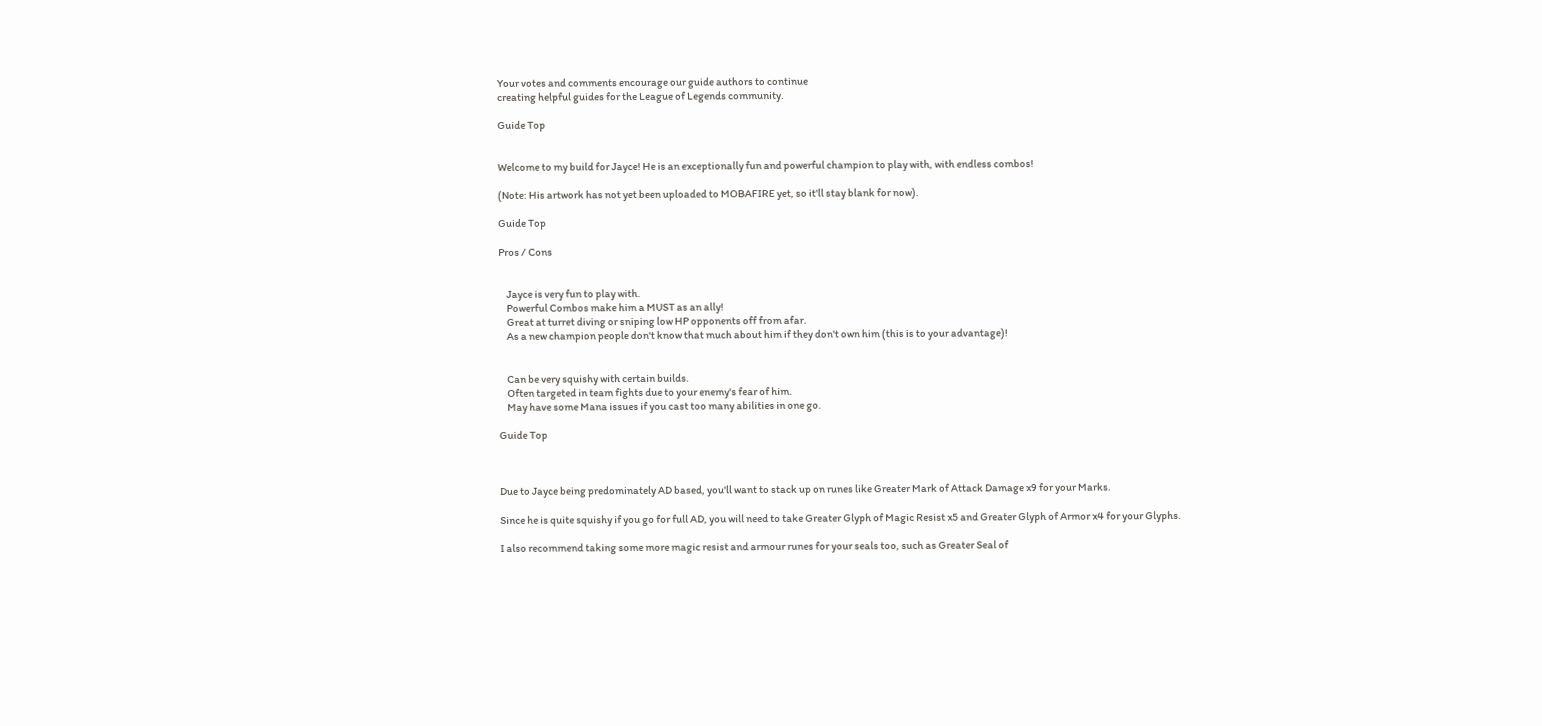Your votes and comments encourage our guide authors to continue
creating helpful guides for the League of Legends community.

Guide Top


Welcome to my build for Jayce! He is an exceptionally fun and powerful champion to play with, with endless combos!

(Note: His artwork has not yet been uploaded to MOBAFIRE yet, so it'll stay blank for now).

Guide Top

Pros / Cons


    Jayce is very fun to play with.
    Powerful Combos make him a MUST as an ally!
    Great at turret diving or sniping low HP opponents off from afar.
    As a new champion people don't know that much about him if they don't own him (this is to your advantage)!


    Can be very squishy with certain builds.
    Often targeted in team fights due to your enemy's fear of him.
    May have some Mana issues if you cast too many abilities in one go.

Guide Top



Due to Jayce being predominately AD based, you'll want to stack up on runes like Greater Mark of Attack Damage x9 for your Marks.

Since he is quite squishy if you go for full AD, you will need to take Greater Glyph of Magic Resist x5 and Greater Glyph of Armor x4 for your Glyphs.

I also recommend taking some more magic resist and armour runes for your seals too, such as Greater Seal of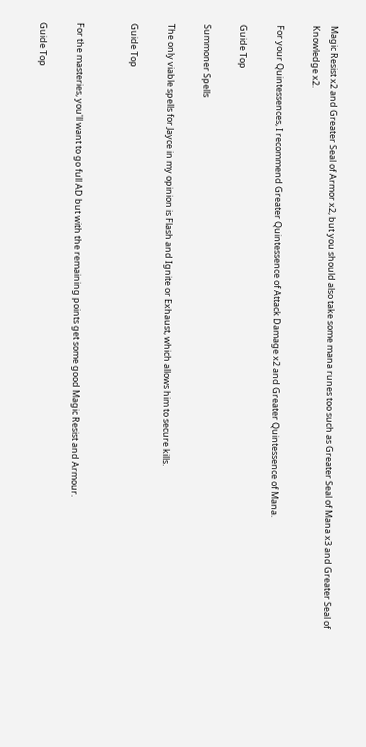Magic Resist x2 and Greater Seal of Armor x2, but you should also take some mana runes too such as Greater Seal of Mana x3 and Greater Seal of Knowledge x2.

For your Quintessences, I recommend Greater Quintessence of Attack Damage x2 and Greater Quintessence of Mana.

Guide Top

Summoner Spells

The only viable spells for Jayce in my opinion is Flash and Ignite or Exhaust, which allows him to secure kills.

Guide Top


For the masteries, you'll want to go full AD but with the remaining points get some good Magic Resist and Armour.

Guide Top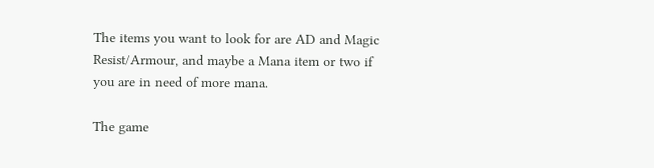The items you want to look for are AD and Magic Resist/Armour, and maybe a Mana item or two if you are in need of more mana.

The game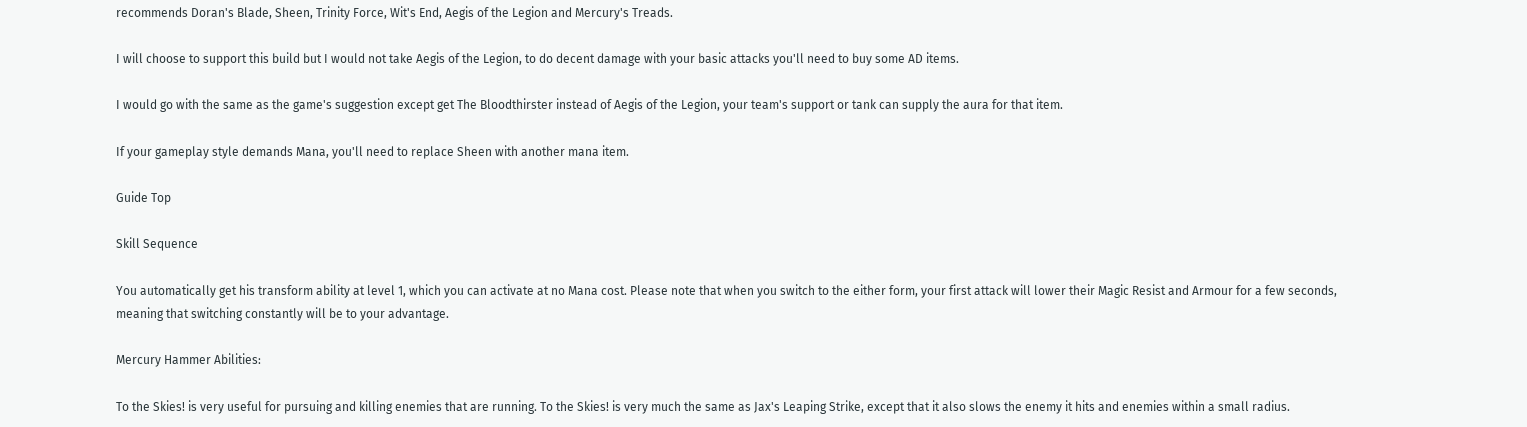recommends Doran's Blade, Sheen, Trinity Force, Wit's End, Aegis of the Legion and Mercury's Treads.

I will choose to support this build but I would not take Aegis of the Legion, to do decent damage with your basic attacks you'll need to buy some AD items.

I would go with the same as the game's suggestion except get The Bloodthirster instead of Aegis of the Legion, your team's support or tank can supply the aura for that item.

If your gameplay style demands Mana, you'll need to replace Sheen with another mana item.

Guide Top

Skill Sequence

You automatically get his transform ability at level 1, which you can activate at no Mana cost. Please note that when you switch to the either form, your first attack will lower their Magic Resist and Armour for a few seconds, meaning that switching constantly will be to your advantage.

Mercury Hammer Abilities:

To the Skies! is very useful for pursuing and killing enemies that are running. To the Skies! is very much the same as Jax's Leaping Strike, except that it also slows the enemy it hits and enemies within a small radius.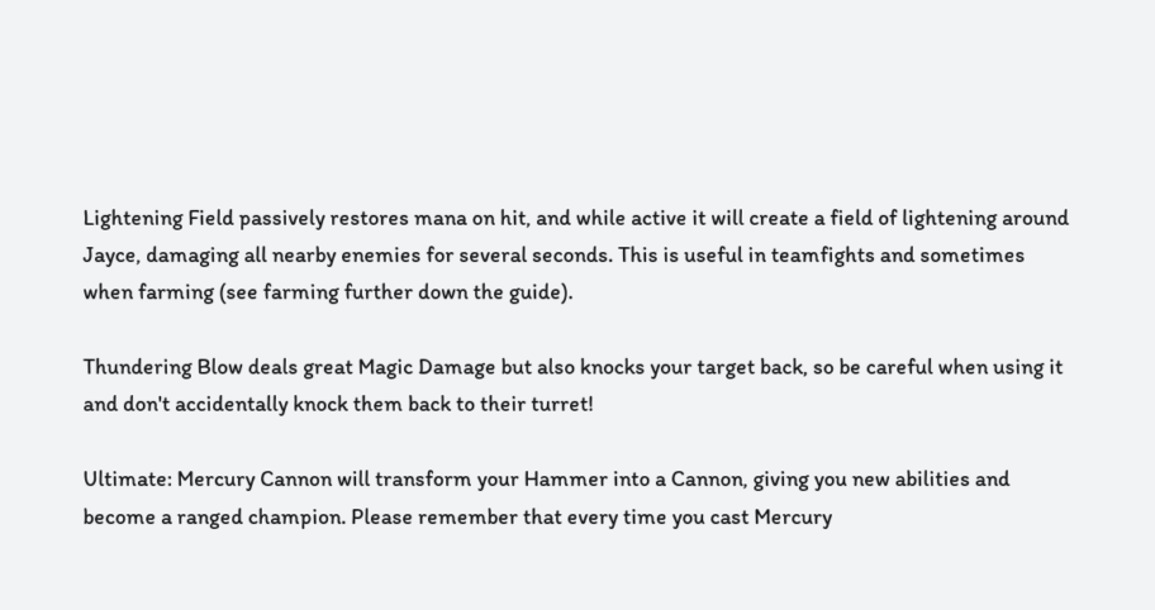Lightening Field passively restores mana on hit, and while active it will create a field of lightening around Jayce, damaging all nearby enemies for several seconds. This is useful in teamfights and sometimes when farming (see farming further down the guide).

Thundering Blow deals great Magic Damage but also knocks your target back, so be careful when using it and don't accidentally knock them back to their turret!

Ultimate: Mercury Cannon will transform your Hammer into a Cannon, giving you new abilities and become a ranged champion. Please remember that every time you cast Mercury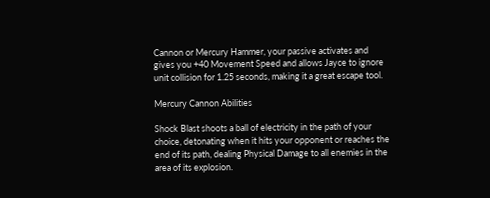Cannon or Mercury Hammer, your passive activates and gives you +40 Movement Speed and allows Jayce to ignore unit collision for 1.25 seconds, making it a great escape tool.

Mercury Cannon Abilities

Shock Blast shoots a ball of electricity in the path of your choice, detonating when it hits your opponent or reaches the end of its path, dealing Physical Damage to all enemies in the area of its explosion.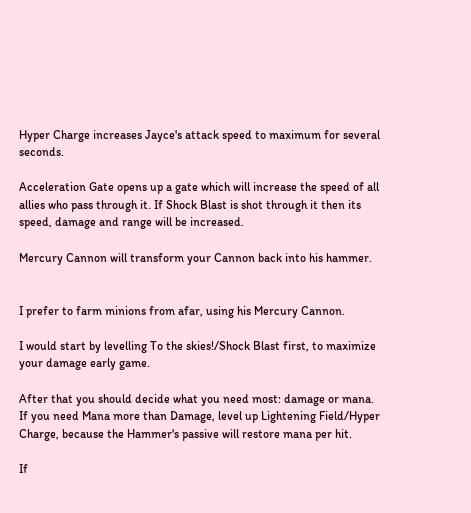Hyper Charge increases Jayce's attack speed to maximum for several seconds.

Acceleration Gate opens up a gate which will increase the speed of all allies who pass through it. If Shock Blast is shot through it then its speed, damage and range will be increased.

Mercury Cannon will transform your Cannon back into his hammer.


I prefer to farm minions from afar, using his Mercury Cannon.

I would start by levelling To the skies!/Shock Blast first, to maximize your damage early game.

After that you should decide what you need most: damage or mana. If you need Mana more than Damage, level up Lightening Field/Hyper Charge, because the Hammer's passive will restore mana per hit.

If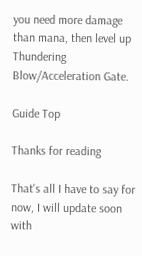you need more damage than mana, then level up Thundering Blow/Acceleration Gate.

Guide Top

Thanks for reading

That's all I have to say for now, I will update soon with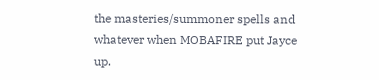the masteries/summoner spells and whatever when MOBAFIRE put Jayce up.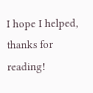I hope I helped, thanks for reading!